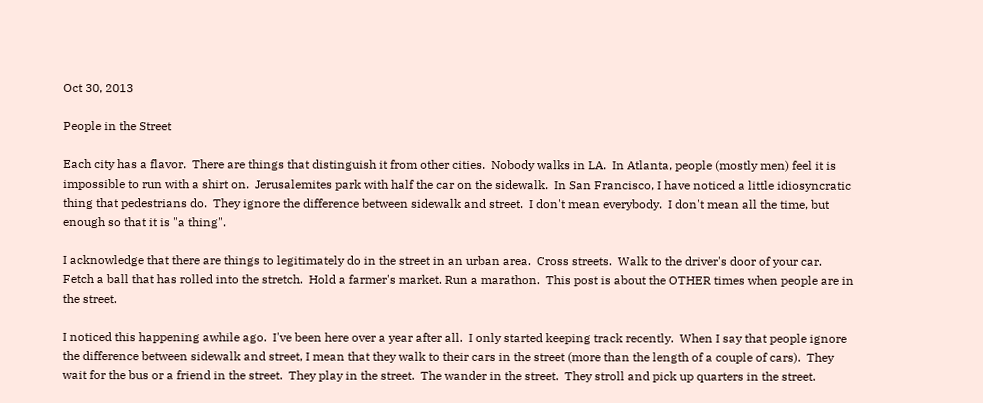Oct 30, 2013

People in the Street

Each city has a flavor.  There are things that distinguish it from other cities.  Nobody walks in LA.  In Atlanta, people (mostly men) feel it is impossible to run with a shirt on.  Jerusalemites park with half the car on the sidewalk.  In San Francisco, I have noticed a little idiosyncratic thing that pedestrians do.  They ignore the difference between sidewalk and street.  I don't mean everybody.  I don't mean all the time, but enough so that it is "a thing".

I acknowledge that there are things to legitimately do in the street in an urban area.  Cross streets.  Walk to the driver's door of your car.  Fetch a ball that has rolled into the stretch.  Hold a farmer's market. Run a marathon.  This post is about the OTHER times when people are in the street.

I noticed this happening awhile ago.  I've been here over a year after all.  I only started keeping track recently.  When I say that people ignore the difference between sidewalk and street, I mean that they walk to their cars in the street (more than the length of a couple of cars).  They wait for the bus or a friend in the street.  They play in the street.  The wander in the street.  They stroll and pick up quarters in the street.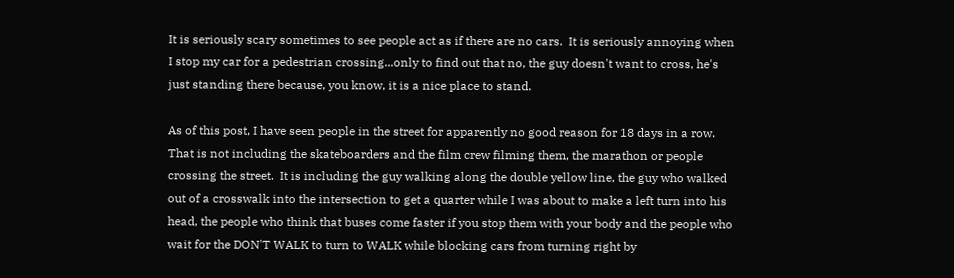It is seriously scary sometimes to see people act as if there are no cars.  It is seriously annoying when I stop my car for a pedestrian crossing...only to find out that no, the guy doesn't want to cross, he's just standing there because, you know, it is a nice place to stand.

As of this post, I have seen people in the street for apparently no good reason for 18 days in a row.  That is not including the skateboarders and the film crew filming them, the marathon or people crossing the street.  It is including the guy walking along the double yellow line, the guy who walked out of a crosswalk into the intersection to get a quarter while I was about to make a left turn into his head, the people who think that buses come faster if you stop them with your body and the people who wait for the DON'T WALK to turn to WALK while blocking cars from turning right by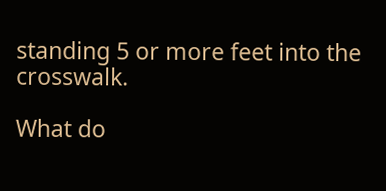standing 5 or more feet into the crosswalk.

What do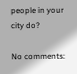people in your city do?

No comments: